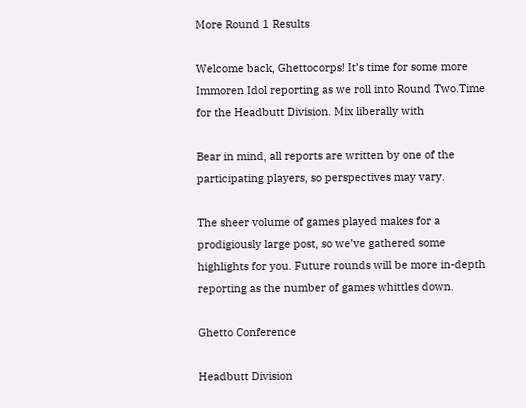More Round 1 Results

Welcome back, Ghettocorps! It’s time for some more Immoren Idol reporting as we roll into Round Two.Time for the Headbutt Division. Mix liberally with

Bear in mind, all reports are written by one of the participating players, so perspectives may vary.

The sheer volume of games played makes for a prodigiously large post, so we’ve gathered some highlights for you. Future rounds will be more in-depth reporting as the number of games whittles down.

Ghetto Conference

Headbutt Division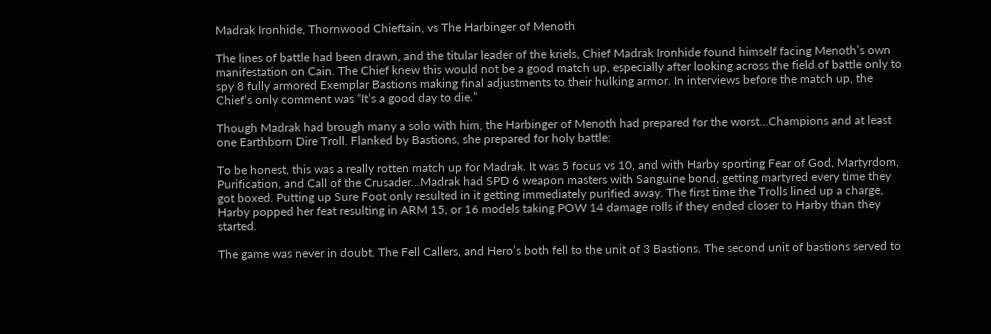Madrak Ironhide, Thornwood Chieftain, vs The Harbinger of Menoth

The lines of battle had been drawn, and the titular leader of the kriels, Chief Madrak Ironhide found himself facing Menoth’s own manifestation on Cain. The Chief knew this would not be a good match up, especially after looking across the field of battle only to spy 8 fully armored Exemplar Bastions making final adjustments to their hulking armor. In interviews before the match up, the Chief’s only comment was “It’s a good day to die.”

Though Madrak had brough many a solo with him, the Harbinger of Menoth had prepared for the worst…Champions and at least one Earthborn Dire Troll. Flanked by Bastions, she prepared for holy battle:

To be honest, this was a really rotten match up for Madrak. It was 5 focus vs 10, and with Harby sporting Fear of God, Martyrdom, Purification, and Call of the Crusader…Madrak had SPD 6 weapon masters with Sanguine bond, getting martyred every time they got boxed. Putting up Sure Foot only resulted in it getting immediately purified away. The first time the Trolls lined up a charge, Harby popped her feat resulting in ARM 15, or 16 models taking POW 14 damage rolls if they ended closer to Harby than they started.

The game was never in doubt. The Fell Callers, and Hero’s both fell to the unit of 3 Bastions. The second unit of bastions served to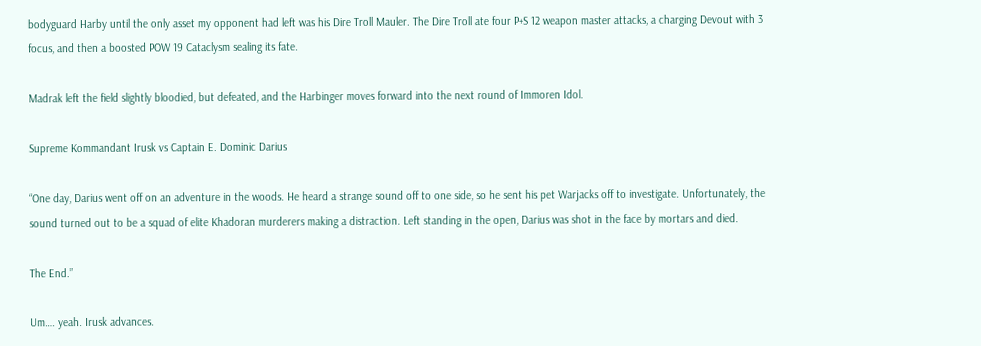bodyguard Harby until the only asset my opponent had left was his Dire Troll Mauler. The Dire Troll ate four P+S 12 weapon master attacks, a charging Devout with 3 focus, and then a boosted POW 19 Cataclysm sealing its fate.

Madrak left the field slightly bloodied, but defeated, and the Harbinger moves forward into the next round of Immoren Idol.

Supreme Kommandant Irusk vs Captain E. Dominic Darius

“One day, Darius went off on an adventure in the woods. He heard a strange sound off to one side, so he sent his pet Warjacks off to investigate. Unfortunately, the sound turned out to be a squad of elite Khadoran murderers making a distraction. Left standing in the open, Darius was shot in the face by mortars and died.

The End.”

Um…. yeah. Irusk advances.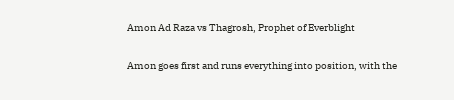Amon Ad Raza vs Thagrosh, Prophet of Everblight

Amon goes first and runs everything into position, with the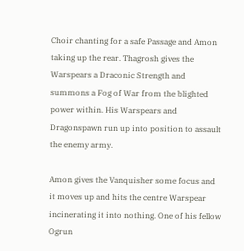Choir chanting for a safe Passage and Amon taking up the rear. Thagrosh gives the Warspears a Draconic Strength and summons a Fog of War from the blighted power within. His Warspears and Dragonspawn run up into position to assault the enemy army.

Amon gives the Vanquisher some focus and it moves up and hits the centre Warspear incinerating it into nothing. One of his fellow Ogrun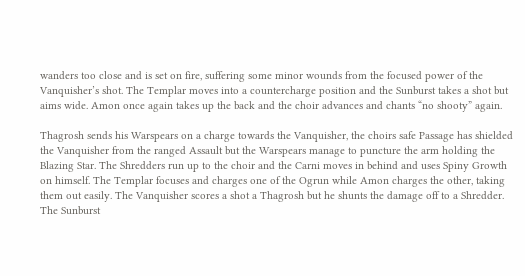wanders too close and is set on fire, suffering some minor wounds from the focused power of the Vanquisher’s shot. The Templar moves into a countercharge position and the Sunburst takes a shot but aims wide. Amon once again takes up the back and the choir advances and chants “no shooty” again.

Thagrosh sends his Warspears on a charge towards the Vanquisher, the choirs safe Passage has shielded the Vanquisher from the ranged Assault but the Warspears manage to puncture the arm holding the Blazing Star. The Shredders run up to the choir and the Carni moves in behind and uses Spiny Growth on himself. The Templar focuses and charges one of the Ogrun while Amon charges the other, taking them out easily. The Vanquisher scores a shot a Thagrosh but he shunts the damage off to a Shredder. The Sunburst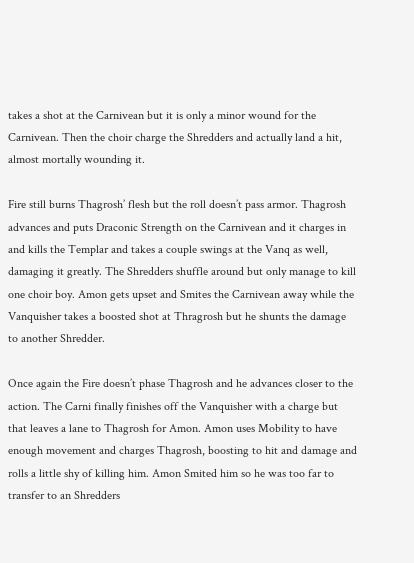takes a shot at the Carnivean but it is only a minor wound for the Carnivean. Then the choir charge the Shredders and actually land a hit, almost mortally wounding it.

Fire still burns Thagrosh’ flesh but the roll doesn’t pass armor. Thagrosh advances and puts Draconic Strength on the Carnivean and it charges in and kills the Templar and takes a couple swings at the Vanq as well, damaging it greatly. The Shredders shuffle around but only manage to kill one choir boy. Amon gets upset and Smites the Carnivean away while the Vanquisher takes a boosted shot at Thragrosh but he shunts the damage to another Shredder.

Once again the Fire doesn’t phase Thagrosh and he advances closer to the action. The Carni finally finishes off the Vanquisher with a charge but that leaves a lane to Thagrosh for Amon. Amon uses Mobility to have enough movement and charges Thagrosh, boosting to hit and damage and rolls a little shy of killing him. Amon Smited him so he was too far to transfer to an Shredders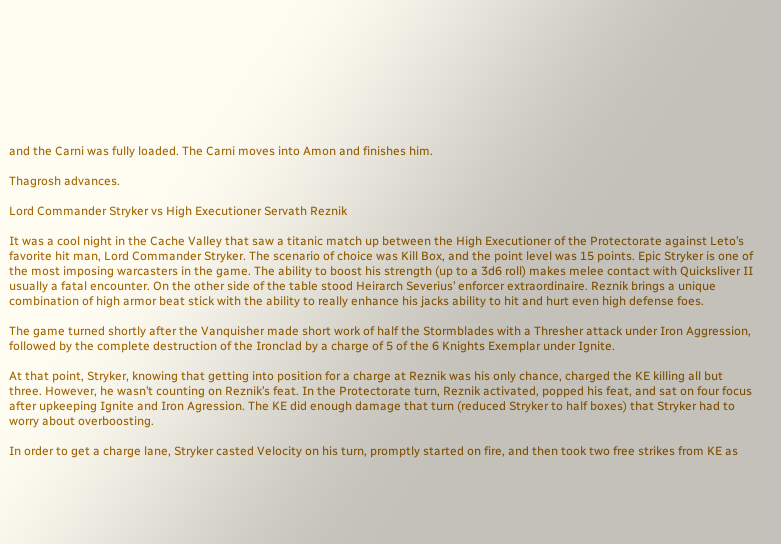and the Carni was fully loaded. The Carni moves into Amon and finishes him.

Thagrosh advances.

Lord Commander Stryker vs High Executioner Servath Reznik

It was a cool night in the Cache Valley that saw a titanic match up between the High Executioner of the Protectorate against Leto’s favorite hit man, Lord Commander Stryker. The scenario of choice was Kill Box, and the point level was 15 points. Epic Stryker is one of the most imposing warcasters in the game. The ability to boost his strength (up to a 3d6 roll) makes melee contact with Quicksliver II usually a fatal encounter. On the other side of the table stood Heirarch Severius’ enforcer extraordinaire. Reznik brings a unique combination of high armor beat stick with the ability to really enhance his jacks ability to hit and hurt even high defense foes.

The game turned shortly after the Vanquisher made short work of half the Stormblades with a Thresher attack under Iron Aggression, followed by the complete destruction of the Ironclad by a charge of 5 of the 6 Knights Exemplar under Ignite.

At that point, Stryker, knowing that getting into position for a charge at Reznik was his only chance, charged the KE killing all but three. However, he wasn’t counting on Reznik’s feat. In the Protectorate turn, Reznik activated, popped his feat, and sat on four focus after upkeeping Ignite and Iron Agression. The KE did enough damage that turn (reduced Stryker to half boxes) that Stryker had to worry about overboosting.

In order to get a charge lane, Stryker casted Velocity on his turn, promptly started on fire, and then took two free strikes from KE as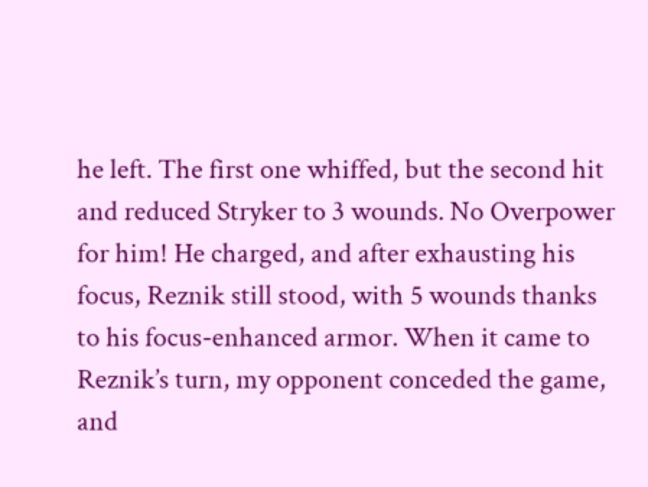he left. The first one whiffed, but the second hit and reduced Stryker to 3 wounds. No Overpower for him! He charged, and after exhausting his focus, Reznik still stood, with 5 wounds thanks to his focus-enhanced armor. When it came to Reznik’s turn, my opponent conceded the game, and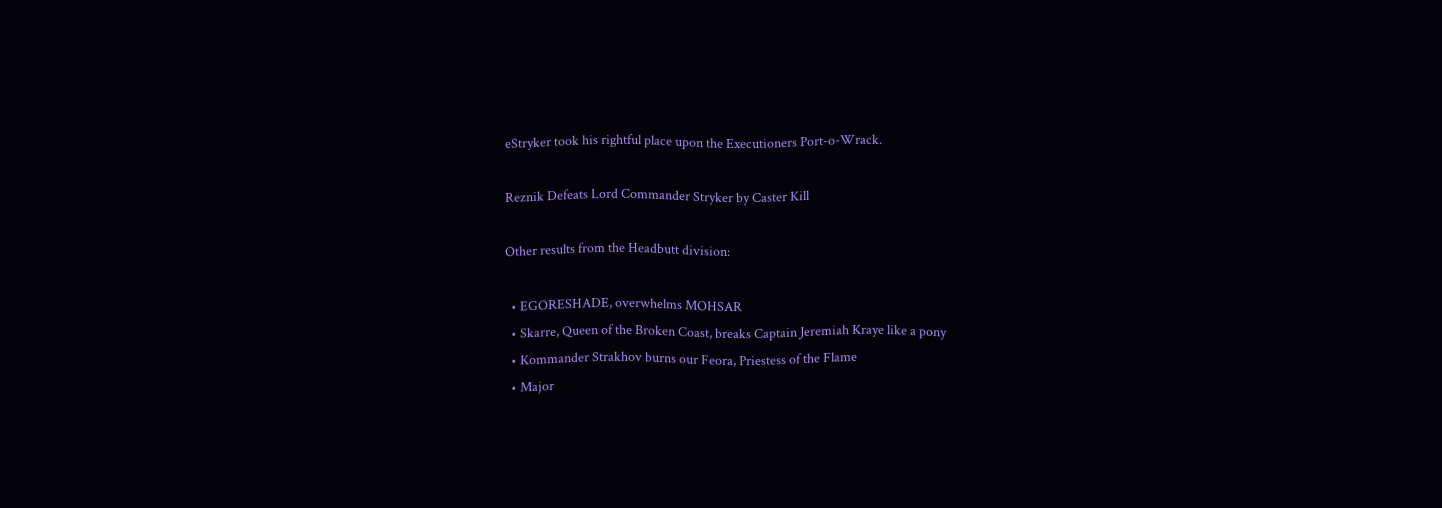eStryker took his rightful place upon the Executioners Port-o-Wrack.

Reznik Defeats Lord Commander Stryker by Caster Kill

Other results from the Headbutt division:

  • EGORESHADE, overwhelms MOHSAR
  • Skarre, Queen of the Broken Coast, breaks Captain Jeremiah Kraye like a pony
  • Kommander Strakhov burns our Feora, Priestess of the Flame
  • Major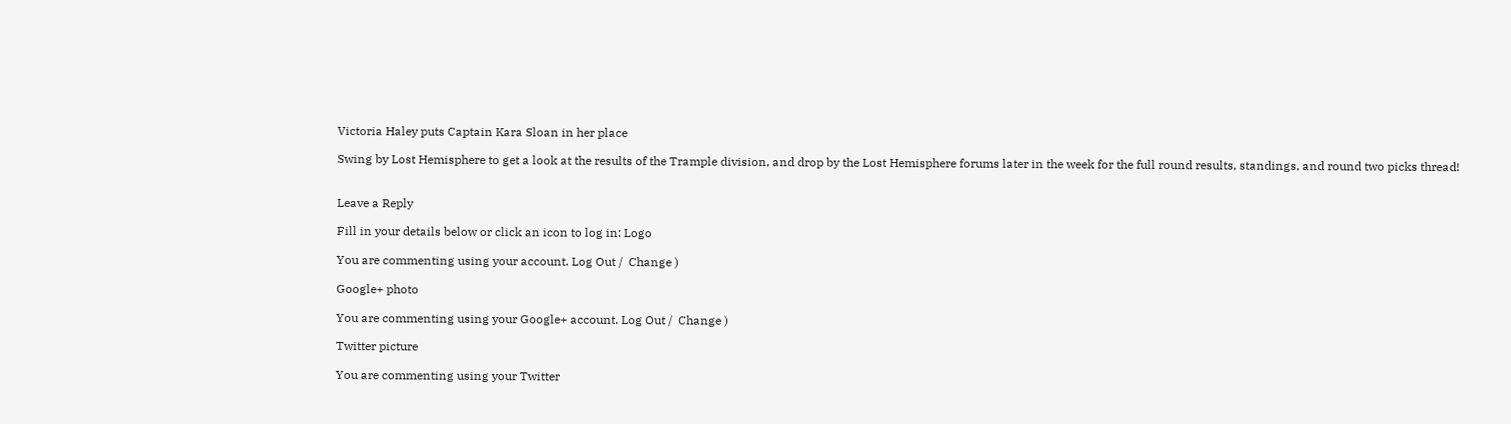Victoria Haley puts Captain Kara Sloan in her place

Swing by Lost Hemisphere to get a look at the results of the Trample division, and drop by the Lost Hemisphere forums later in the week for the full round results, standings, and round two picks thread!


Leave a Reply

Fill in your details below or click an icon to log in: Logo

You are commenting using your account. Log Out /  Change )

Google+ photo

You are commenting using your Google+ account. Log Out /  Change )

Twitter picture

You are commenting using your Twitter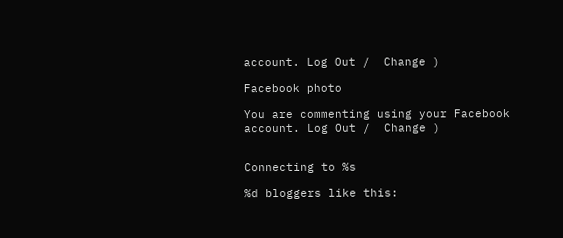account. Log Out /  Change )

Facebook photo

You are commenting using your Facebook account. Log Out /  Change )


Connecting to %s

%d bloggers like this: